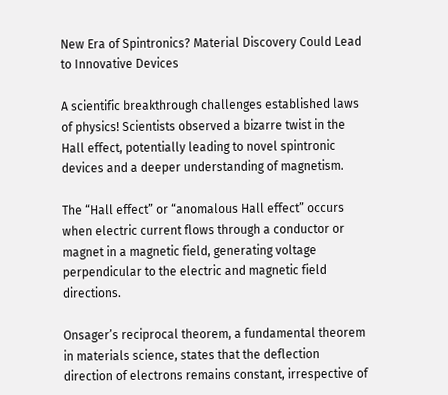New Era of Spintronics? Material Discovery Could Lead to Innovative Devices

A scientific breakthrough challenges established laws of physics! Scientists observed a bizarre twist in the Hall effect, potentially leading to novel spintronic devices and a deeper understanding of magnetism.

The “Hall effect” or “anomalous Hall effect” occurs when electric current flows through a conductor or magnet in a magnetic field, generating voltage perpendicular to the electric and magnetic field directions.

Onsager’s reciprocal theorem, a fundamental theorem in materials science, states that the deflection direction of electrons remains constant, irrespective of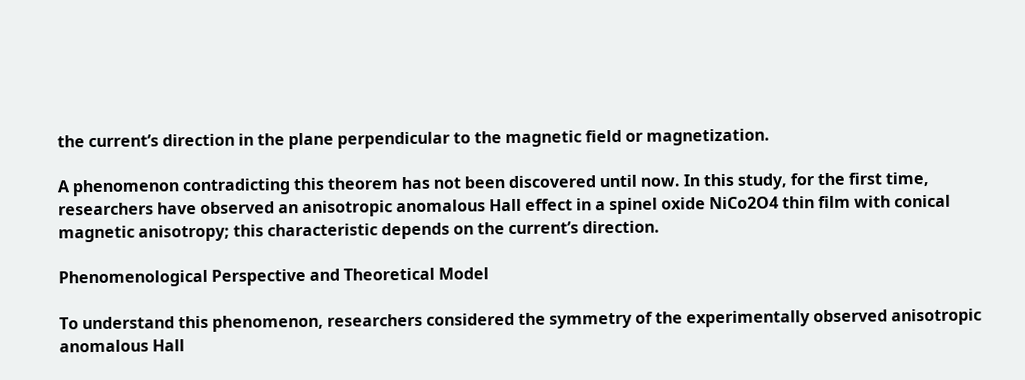the current’s direction in the plane perpendicular to the magnetic field or magnetization.

A phenomenon contradicting this theorem has not been discovered until now. In this study, for the first time, researchers have observed an anisotropic anomalous Hall effect in a spinel oxide NiCo2O4 thin film with conical magnetic anisotropy; this characteristic depends on the current’s direction.

Phenomenological Perspective and Theoretical Model

To understand this phenomenon, researchers considered the symmetry of the experimentally observed anisotropic anomalous Hall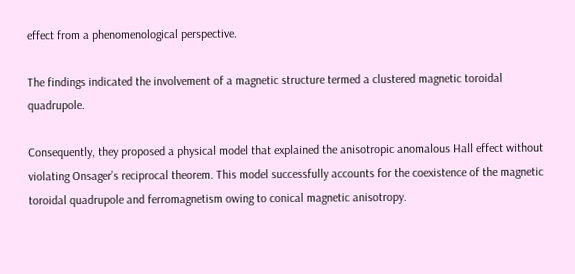effect from a phenomenological perspective.

The findings indicated the involvement of a magnetic structure termed a clustered magnetic toroidal quadrupole.

Consequently, they proposed a physical model that explained the anisotropic anomalous Hall effect without violating Onsager’s reciprocal theorem. This model successfully accounts for the coexistence of the magnetic toroidal quadrupole and ferromagnetism owing to conical magnetic anisotropy.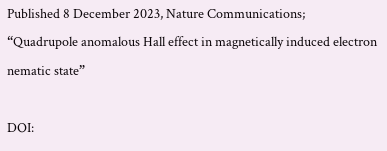Published 8 December 2023, Nature Communications; “Quadrupole anomalous Hall effect in magnetically induced electron nematic state”

DOI: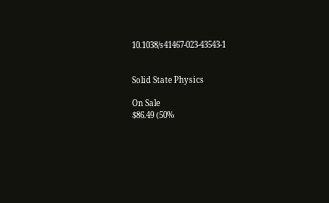10.1038/s41467-023-43543-1


Solid State Physics

On Sale
$86.49 (50%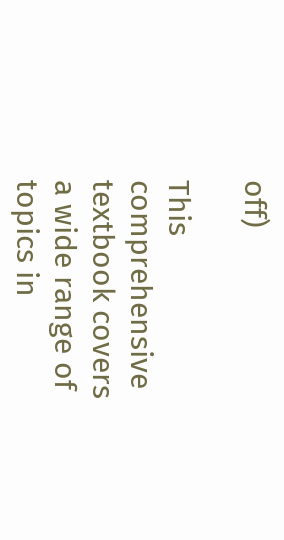off)

This comprehensive textbook covers a wide range of topics in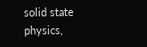solid state physics,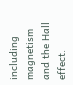including magnetism and the Hall effect.